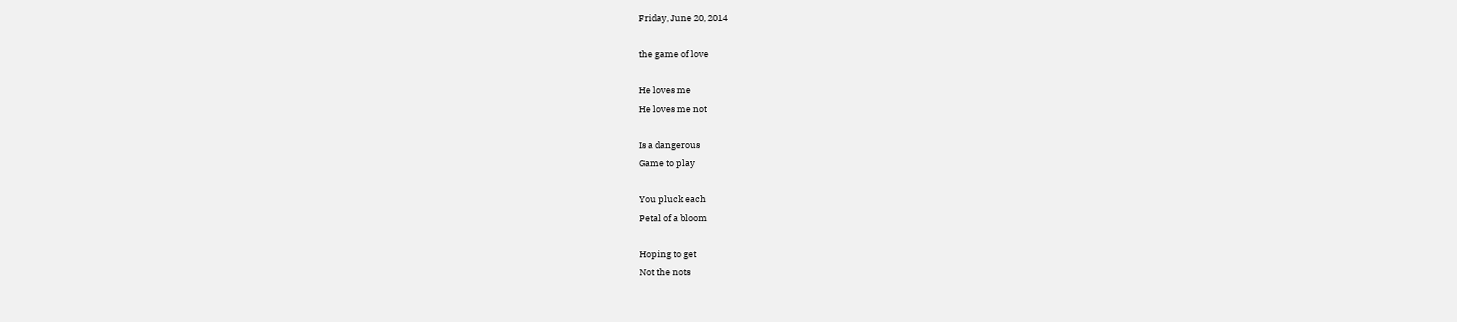Friday, June 20, 2014

the game of love

He loves me
He loves me not

Is a dangerous
Game to play

You pluck each
Petal of a bloom

Hoping to get
Not the nots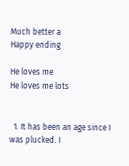Much better a
Happy ending

He loves me
He loves me lots


  1. It has been an age since I was plucked. I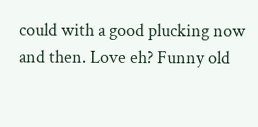could with a good plucking now and then. Love eh? Funny old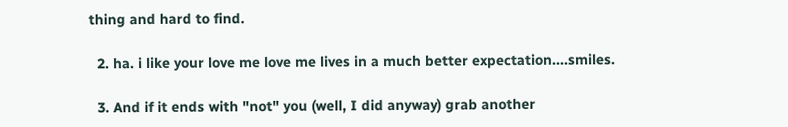thing and hard to find.

  2. ha. i like your love me love me lives in a much better expectation....smiles.

  3. And if it ends with "not" you (well, I did anyway) grab another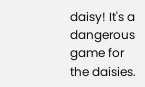daisy! It's a dangerous game for the daisies.